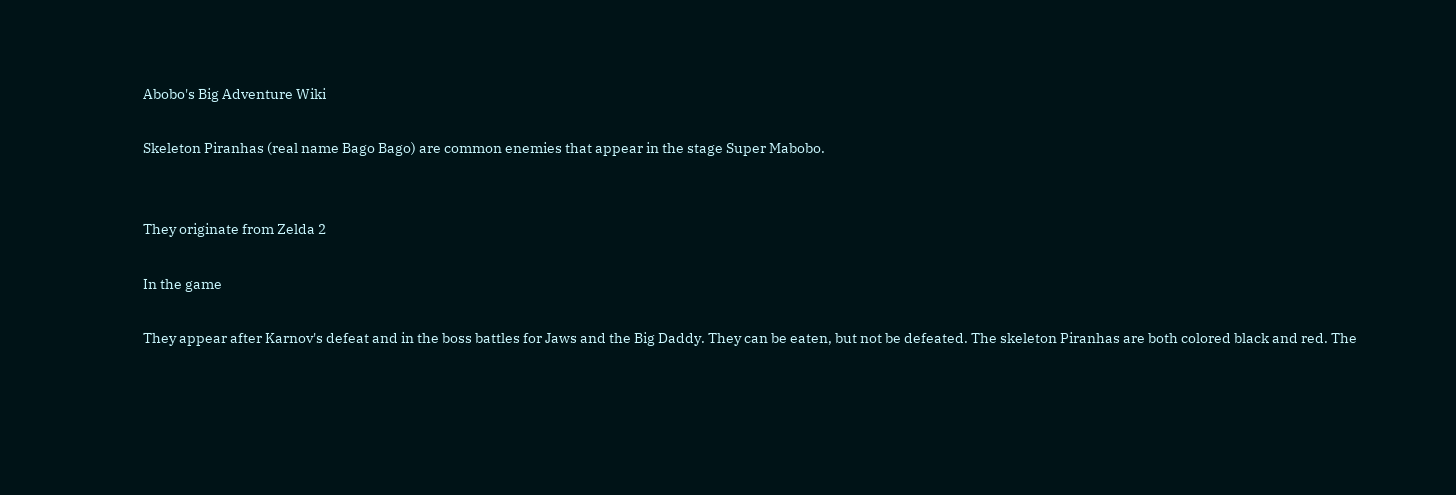Abobo's Big Adventure Wiki

Skeleton Piranhas (real name Bago Bago) are common enemies that appear in the stage Super Mabobo.


They originate from Zelda 2

In the game

They appear after Karnov's defeat and in the boss battles for Jaws and the Big Daddy. They can be eaten, but not be defeated. The skeleton Piranhas are both colored black and red. The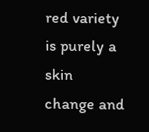red variety is purely a skin change and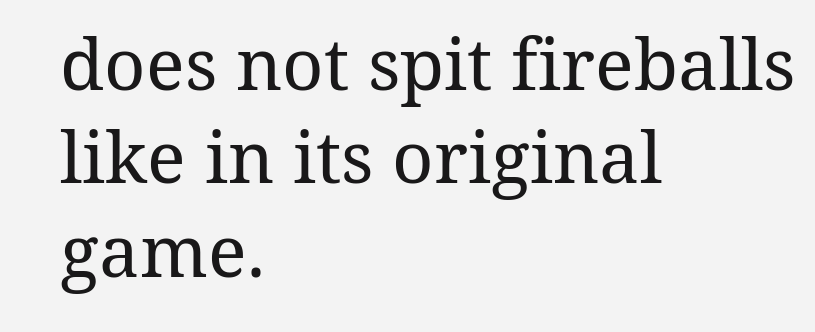does not spit fireballs like in its original game.